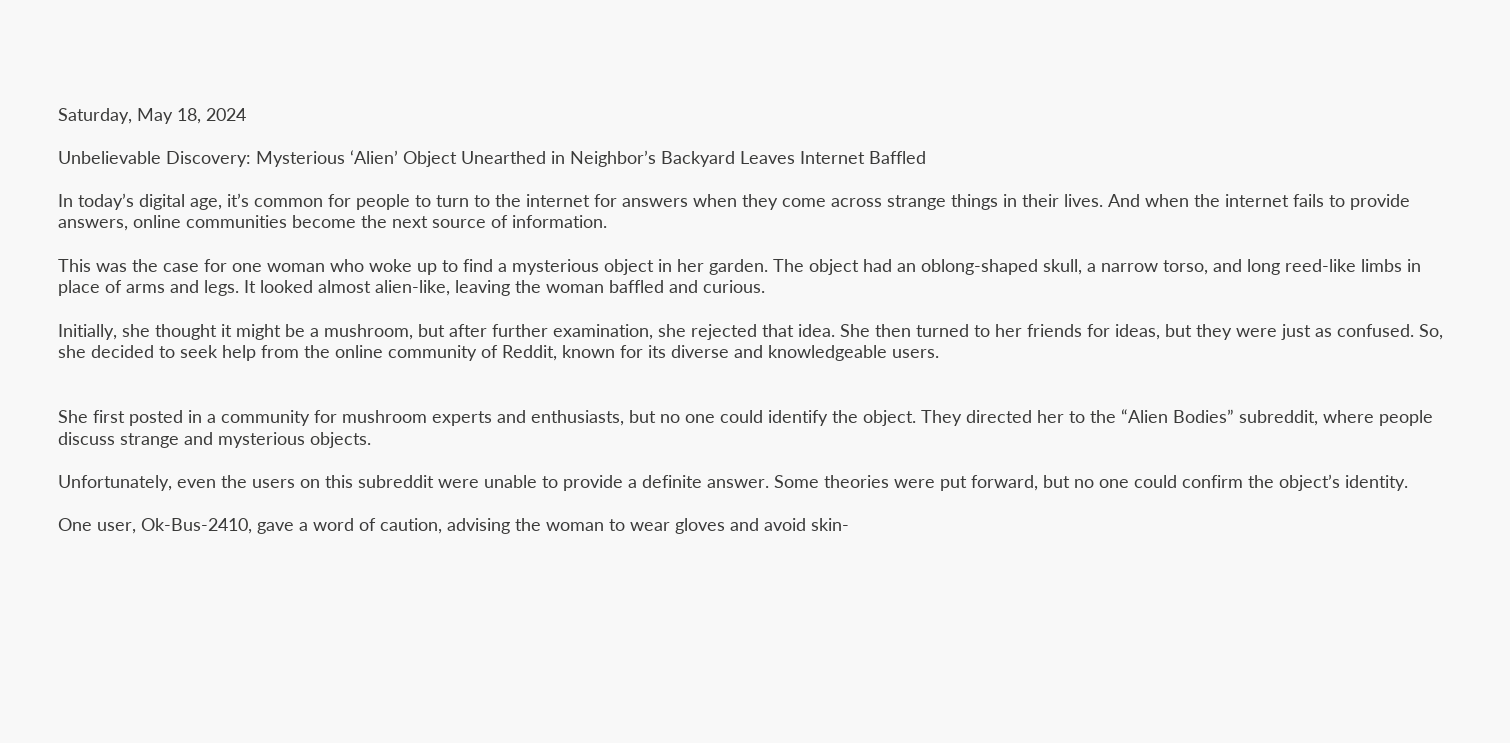Saturday, May 18, 2024

Unbelievable Discovery: Mysterious ‘Alien’ Object Unearthed in Neighbor’s Backyard Leaves Internet Baffled

In today’s digital age, it’s common for people to turn to the internet for answers when they come across strange things in their lives. And when the internet fails to provide answers, online communities become the next source of information.

This was the case for one woman who woke up to find a mysterious object in her garden. The object had an oblong-shaped skull, a narrow torso, and long reed-like limbs in place of arms and legs. It looked almost alien-like, leaving the woman baffled and curious.

Initially, she thought it might be a mushroom, but after further examination, she rejected that idea. She then turned to her friends for ideas, but they were just as confused. So, she decided to seek help from the online community of Reddit, known for its diverse and knowledgeable users.


She first posted in a community for mushroom experts and enthusiasts, but no one could identify the object. They directed her to the “Alien Bodies” subreddit, where people discuss strange and mysterious objects.

Unfortunately, even the users on this subreddit were unable to provide a definite answer. Some theories were put forward, but no one could confirm the object’s identity.

One user, Ok-Bus-2410, gave a word of caution, advising the woman to wear gloves and avoid skin-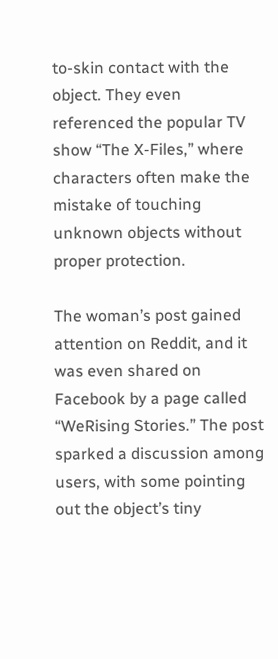to-skin contact with the object. They even referenced the popular TV show “The X-Files,” where characters often make the mistake of touching unknown objects without proper protection.

The woman’s post gained attention on Reddit, and it was even shared on Facebook by a page called “WeRising Stories.” The post sparked a discussion among users, with some pointing out the object’s tiny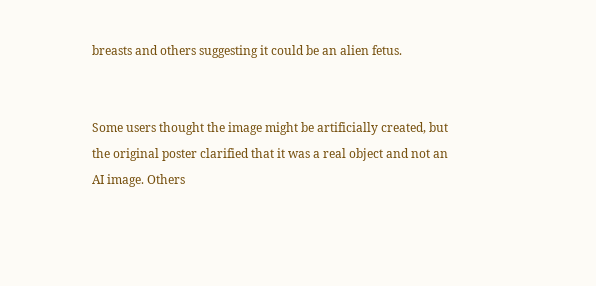breasts and others suggesting it could be an alien fetus.


Some users thought the image might be artificially created, but the original poster clarified that it was a real object and not an AI image. Others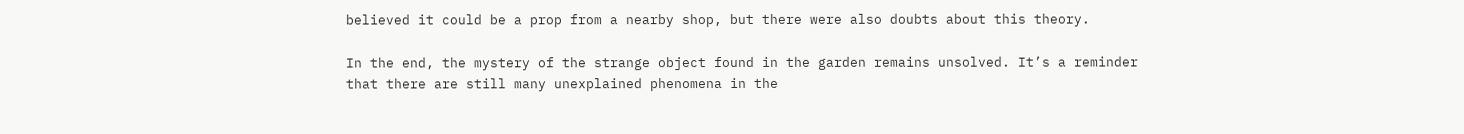believed it could be a prop from a nearby shop, but there were also doubts about this theory.

In the end, the mystery of the strange object found in the garden remains unsolved. It’s a reminder that there are still many unexplained phenomena in the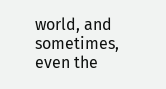world, and sometimes, even the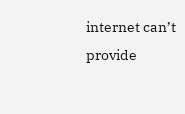internet can’t provide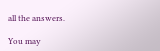all the answers.

You may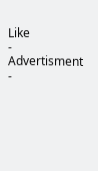Like
- Advertisment -